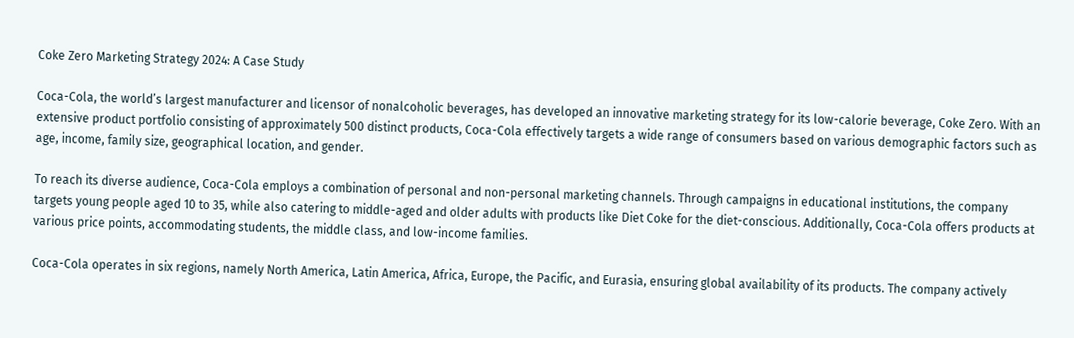Coke Zero Marketing Strategy 2024: A Case Study

Coca-Cola, the world’s largest manufacturer and licensor of nonalcoholic beverages, has developed an innovative marketing strategy for its low-calorie beverage, Coke Zero. With an extensive product portfolio consisting of approximately 500 distinct products, Coca-Cola effectively targets a wide range of consumers based on various demographic factors such as age, income, family size, geographical location, and gender.

To reach its diverse audience, Coca-Cola employs a combination of personal and non-personal marketing channels. Through campaigns in educational institutions, the company targets young people aged 10 to 35, while also catering to middle-aged and older adults with products like Diet Coke for the diet-conscious. Additionally, Coca-Cola offers products at various price points, accommodating students, the middle class, and low-income families.

Coca-Cola operates in six regions, namely North America, Latin America, Africa, Europe, the Pacific, and Eurasia, ensuring global availability of its products. The company actively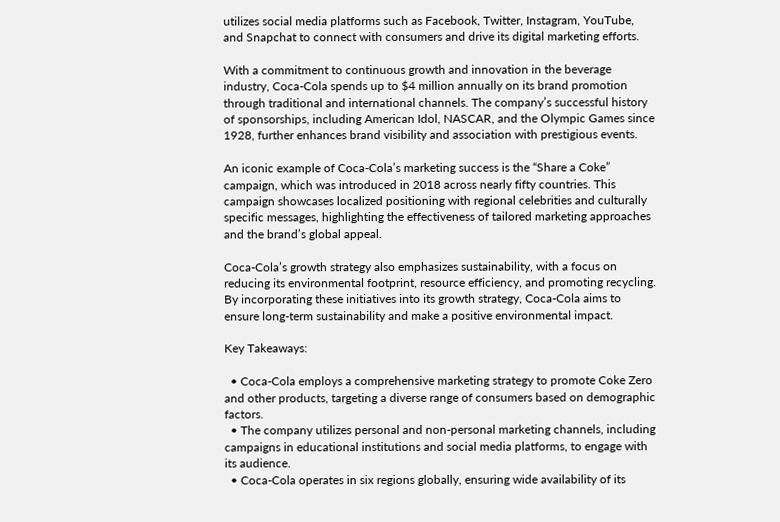utilizes social media platforms such as Facebook, Twitter, Instagram, YouTube, and Snapchat to connect with consumers and drive its digital marketing efforts.

With a commitment to continuous growth and innovation in the beverage industry, Coca-Cola spends up to $4 million annually on its brand promotion through traditional and international channels. The company’s successful history of sponsorships, including American Idol, NASCAR, and the Olympic Games since 1928, further enhances brand visibility and association with prestigious events.

An iconic example of Coca-Cola’s marketing success is the “Share a Coke” campaign, which was introduced in 2018 across nearly fifty countries. This campaign showcases localized positioning with regional celebrities and culturally specific messages, highlighting the effectiveness of tailored marketing approaches and the brand’s global appeal.

Coca-Cola’s growth strategy also emphasizes sustainability, with a focus on reducing its environmental footprint, resource efficiency, and promoting recycling. By incorporating these initiatives into its growth strategy, Coca-Cola aims to ensure long-term sustainability and make a positive environmental impact.

Key Takeaways:

  • Coca-Cola employs a comprehensive marketing strategy to promote Coke Zero and other products, targeting a diverse range of consumers based on demographic factors.
  • The company utilizes personal and non-personal marketing channels, including campaigns in educational institutions and social media platforms, to engage with its audience.
  • Coca-Cola operates in six regions globally, ensuring wide availability of its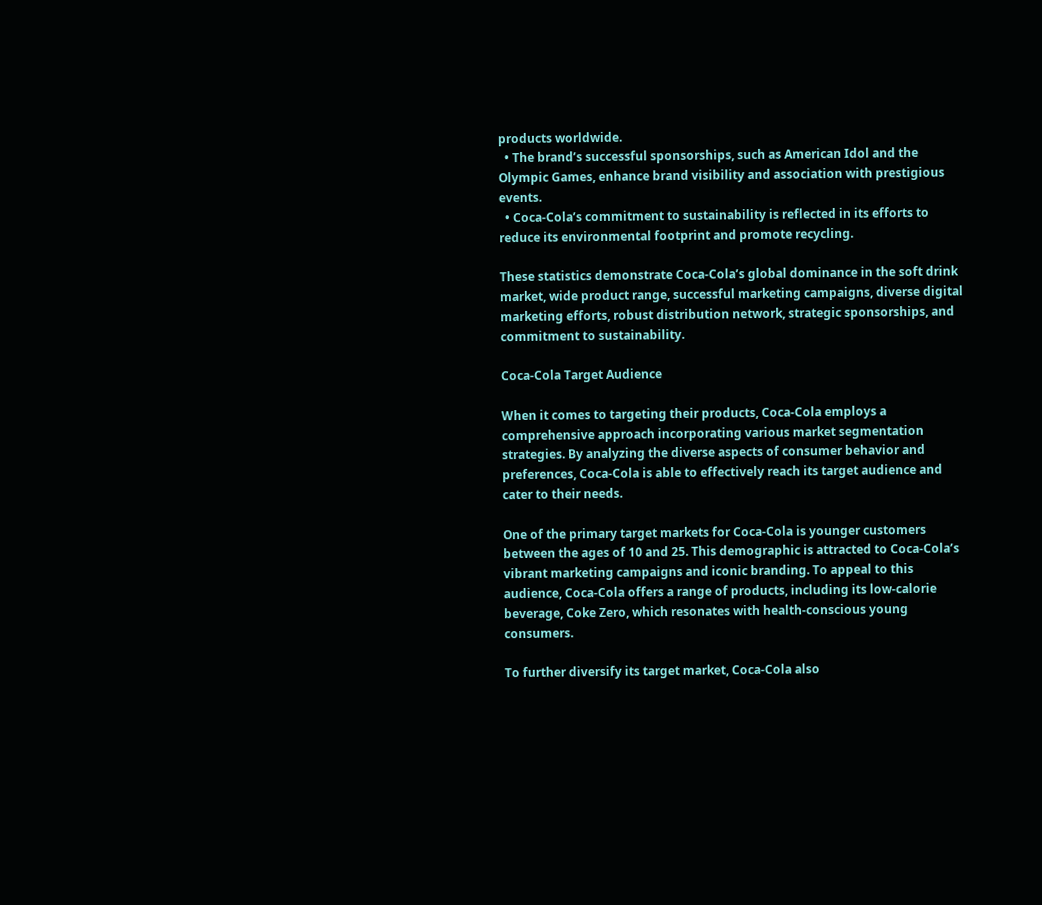products worldwide.
  • The brand’s successful sponsorships, such as American Idol and the Olympic Games, enhance brand visibility and association with prestigious events.
  • Coca-Cola’s commitment to sustainability is reflected in its efforts to reduce its environmental footprint and promote recycling.

These statistics demonstrate Coca-Cola’s global dominance in the soft drink market, wide product range, successful marketing campaigns, diverse digital marketing efforts, robust distribution network, strategic sponsorships, and commitment to sustainability.

Coca-Cola Target Audience

When it comes to targeting their products, Coca-Cola employs a comprehensive approach incorporating various market segmentation strategies. By analyzing the diverse aspects of consumer behavior and preferences, Coca-Cola is able to effectively reach its target audience and cater to their needs.

One of the primary target markets for Coca-Cola is younger customers between the ages of 10 and 25. This demographic is attracted to Coca-Cola’s vibrant marketing campaigns and iconic branding. To appeal to this audience, Coca-Cola offers a range of products, including its low-calorie beverage, Coke Zero, which resonates with health-conscious young consumers.

To further diversify its target market, Coca-Cola also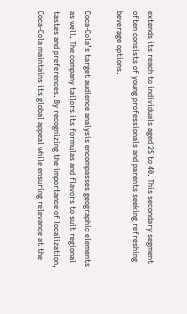extends its reach to individuals aged 25 to 40. This secondary segment often consists of young professionals and parents seeking refreshing beverage options.

Coca-Cola’s target audience analysis encompasses geographic elements as well. The company tailors its formulas and flavors to suit regional tastes and preferences. By recognizing the importance of localization, Coca-Cola maintains its global appeal while ensuring relevance at the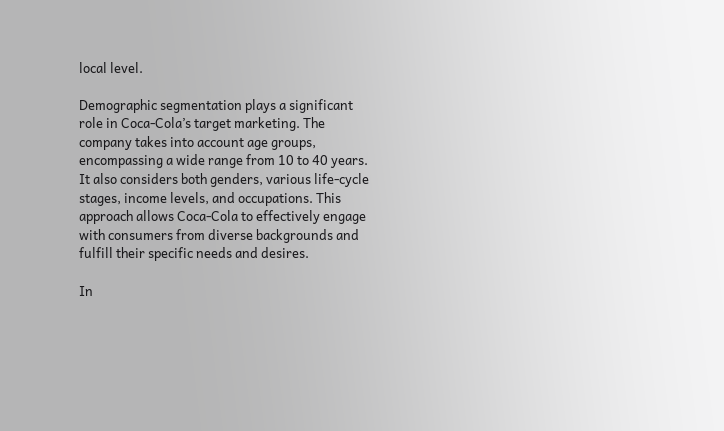local level.

Demographic segmentation plays a significant role in Coca-Cola’s target marketing. The company takes into account age groups, encompassing a wide range from 10 to 40 years. It also considers both genders, various life-cycle stages, income levels, and occupations. This approach allows Coca-Cola to effectively engage with consumers from diverse backgrounds and fulfill their specific needs and desires.

In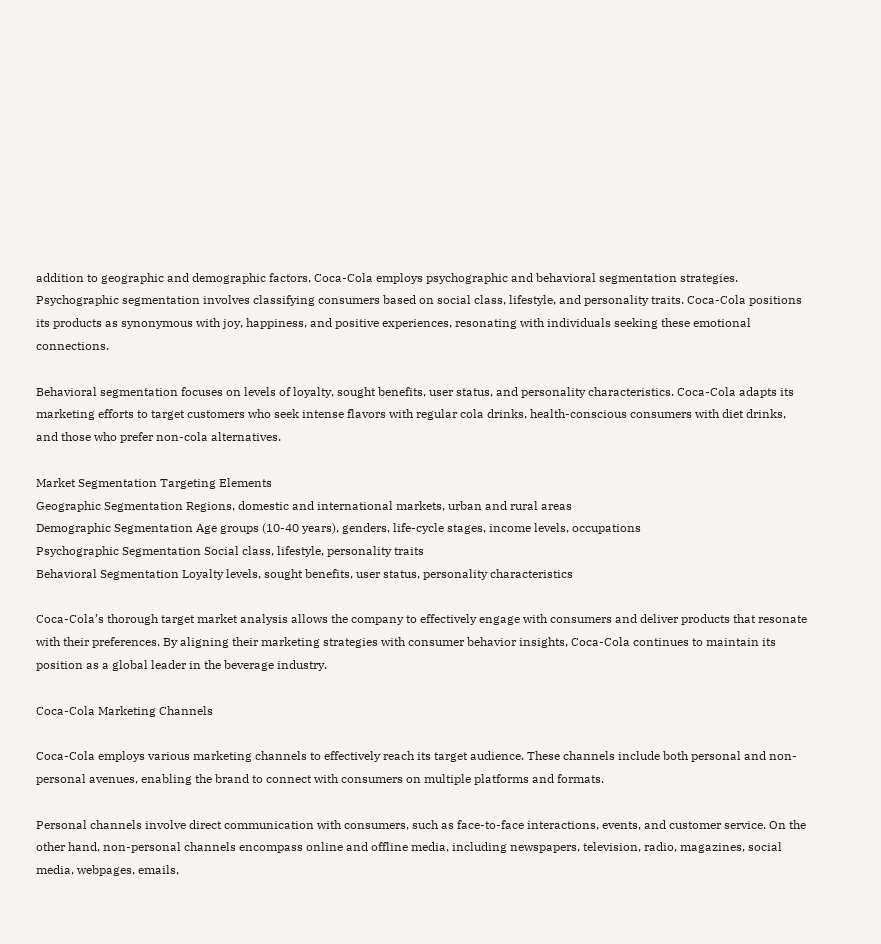addition to geographic and demographic factors, Coca-Cola employs psychographic and behavioral segmentation strategies. Psychographic segmentation involves classifying consumers based on social class, lifestyle, and personality traits. Coca-Cola positions its products as synonymous with joy, happiness, and positive experiences, resonating with individuals seeking these emotional connections.

Behavioral segmentation focuses on levels of loyalty, sought benefits, user status, and personality characteristics. Coca-Cola adapts its marketing efforts to target customers who seek intense flavors with regular cola drinks, health-conscious consumers with diet drinks, and those who prefer non-cola alternatives.

Market Segmentation Targeting Elements
Geographic Segmentation Regions, domestic and international markets, urban and rural areas
Demographic Segmentation Age groups (10-40 years), genders, life-cycle stages, income levels, occupations
Psychographic Segmentation Social class, lifestyle, personality traits
Behavioral Segmentation Loyalty levels, sought benefits, user status, personality characteristics

Coca-Cola’s thorough target market analysis allows the company to effectively engage with consumers and deliver products that resonate with their preferences. By aligning their marketing strategies with consumer behavior insights, Coca-Cola continues to maintain its position as a global leader in the beverage industry.

Coca-Cola Marketing Channels

Coca-Cola employs various marketing channels to effectively reach its target audience. These channels include both personal and non-personal avenues, enabling the brand to connect with consumers on multiple platforms and formats.

Personal channels involve direct communication with consumers, such as face-to-face interactions, events, and customer service. On the other hand, non-personal channels encompass online and offline media, including newspapers, television, radio, magazines, social media, webpages, emails,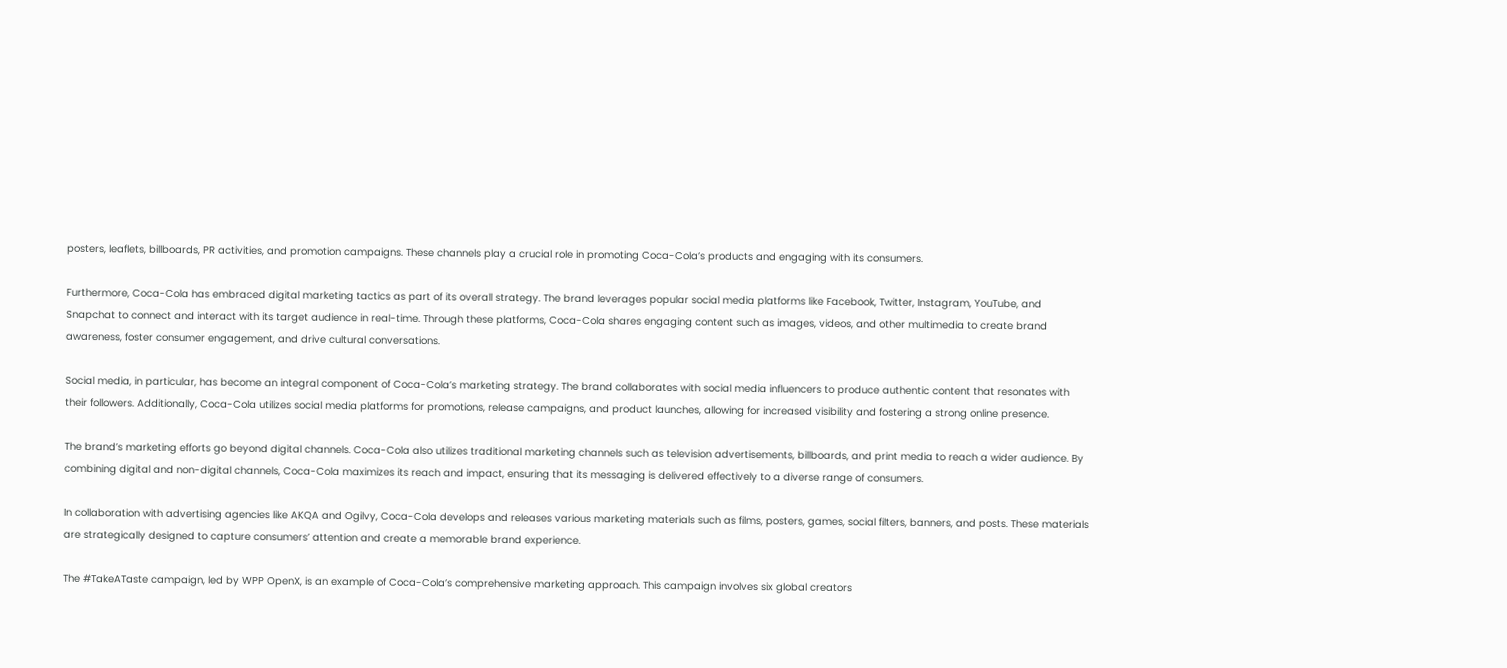posters, leaflets, billboards, PR activities, and promotion campaigns. These channels play a crucial role in promoting Coca-Cola’s products and engaging with its consumers.

Furthermore, Coca-Cola has embraced digital marketing tactics as part of its overall strategy. The brand leverages popular social media platforms like Facebook, Twitter, Instagram, YouTube, and Snapchat to connect and interact with its target audience in real-time. Through these platforms, Coca-Cola shares engaging content such as images, videos, and other multimedia to create brand awareness, foster consumer engagement, and drive cultural conversations.

Social media, in particular, has become an integral component of Coca-Cola’s marketing strategy. The brand collaborates with social media influencers to produce authentic content that resonates with their followers. Additionally, Coca-Cola utilizes social media platforms for promotions, release campaigns, and product launches, allowing for increased visibility and fostering a strong online presence.

The brand’s marketing efforts go beyond digital channels. Coca-Cola also utilizes traditional marketing channels such as television advertisements, billboards, and print media to reach a wider audience. By combining digital and non-digital channels, Coca-Cola maximizes its reach and impact, ensuring that its messaging is delivered effectively to a diverse range of consumers.

In collaboration with advertising agencies like AKQA and Ogilvy, Coca-Cola develops and releases various marketing materials such as films, posters, games, social filters, banners, and posts. These materials are strategically designed to capture consumers’ attention and create a memorable brand experience.

The #TakeATaste campaign, led by WPP OpenX, is an example of Coca-Cola’s comprehensive marketing approach. This campaign involves six global creators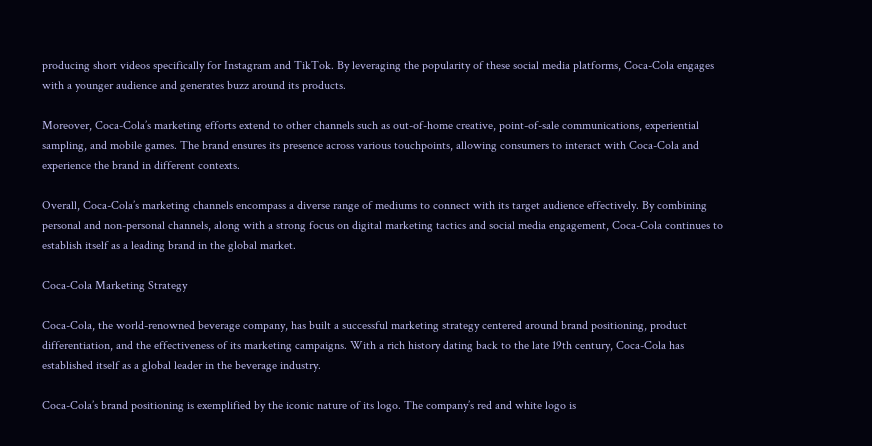producing short videos specifically for Instagram and TikTok. By leveraging the popularity of these social media platforms, Coca-Cola engages with a younger audience and generates buzz around its products.

Moreover, Coca-Cola’s marketing efforts extend to other channels such as out-of-home creative, point-of-sale communications, experiential sampling, and mobile games. The brand ensures its presence across various touchpoints, allowing consumers to interact with Coca-Cola and experience the brand in different contexts.

Overall, Coca-Cola’s marketing channels encompass a diverse range of mediums to connect with its target audience effectively. By combining personal and non-personal channels, along with a strong focus on digital marketing tactics and social media engagement, Coca-Cola continues to establish itself as a leading brand in the global market.

Coca-Cola Marketing Strategy

Coca-Cola, the world-renowned beverage company, has built a successful marketing strategy centered around brand positioning, product differentiation, and the effectiveness of its marketing campaigns. With a rich history dating back to the late 19th century, Coca-Cola has established itself as a global leader in the beverage industry.

Coca-Cola’s brand positioning is exemplified by the iconic nature of its logo. The company’s red and white logo is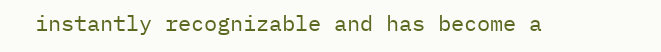instantly recognizable and has become a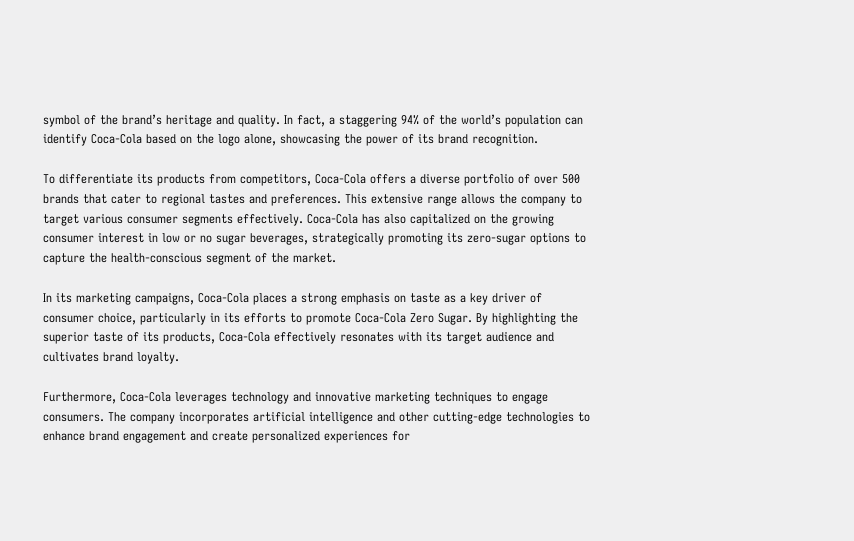symbol of the brand’s heritage and quality. In fact, a staggering 94% of the world’s population can identify Coca-Cola based on the logo alone, showcasing the power of its brand recognition.

To differentiate its products from competitors, Coca-Cola offers a diverse portfolio of over 500 brands that cater to regional tastes and preferences. This extensive range allows the company to target various consumer segments effectively. Coca-Cola has also capitalized on the growing consumer interest in low or no sugar beverages, strategically promoting its zero-sugar options to capture the health-conscious segment of the market.

In its marketing campaigns, Coca-Cola places a strong emphasis on taste as a key driver of consumer choice, particularly in its efforts to promote Coca-Cola Zero Sugar. By highlighting the superior taste of its products, Coca-Cola effectively resonates with its target audience and cultivates brand loyalty.

Furthermore, Coca-Cola leverages technology and innovative marketing techniques to engage consumers. The company incorporates artificial intelligence and other cutting-edge technologies to enhance brand engagement and create personalized experiences for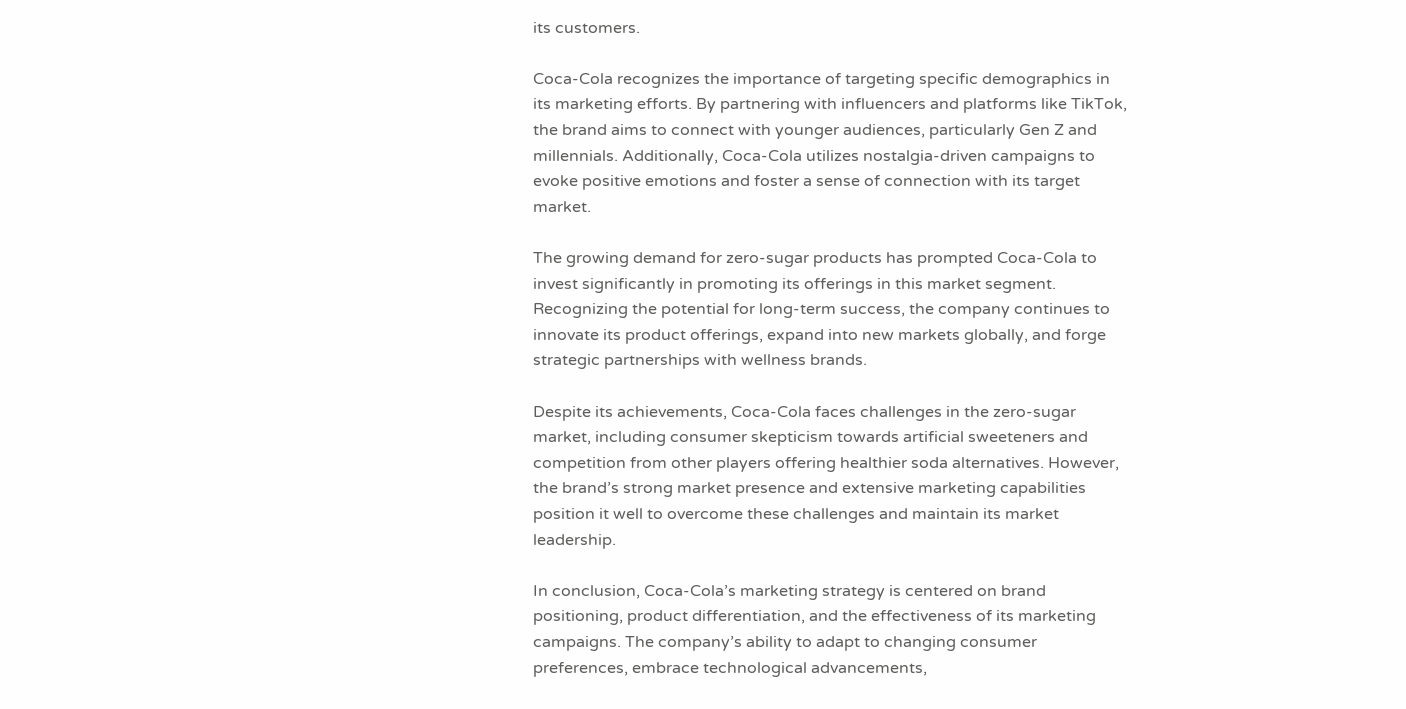its customers.

Coca-Cola recognizes the importance of targeting specific demographics in its marketing efforts. By partnering with influencers and platforms like TikTok, the brand aims to connect with younger audiences, particularly Gen Z and millennials. Additionally, Coca-Cola utilizes nostalgia-driven campaigns to evoke positive emotions and foster a sense of connection with its target market.

The growing demand for zero-sugar products has prompted Coca-Cola to invest significantly in promoting its offerings in this market segment. Recognizing the potential for long-term success, the company continues to innovate its product offerings, expand into new markets globally, and forge strategic partnerships with wellness brands.

Despite its achievements, Coca-Cola faces challenges in the zero-sugar market, including consumer skepticism towards artificial sweeteners and competition from other players offering healthier soda alternatives. However, the brand’s strong market presence and extensive marketing capabilities position it well to overcome these challenges and maintain its market leadership.

In conclusion, Coca-Cola’s marketing strategy is centered on brand positioning, product differentiation, and the effectiveness of its marketing campaigns. The company’s ability to adapt to changing consumer preferences, embrace technological advancements,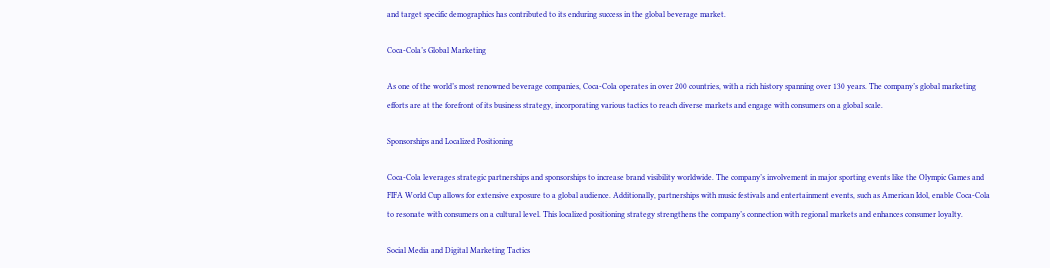and target specific demographics has contributed to its enduring success in the global beverage market.

Coca-Cola’s Global Marketing

As one of the world’s most renowned beverage companies, Coca-Cola operates in over 200 countries, with a rich history spanning over 130 years. The company’s global marketing efforts are at the forefront of its business strategy, incorporating various tactics to reach diverse markets and engage with consumers on a global scale.

Sponsorships and Localized Positioning

Coca-Cola leverages strategic partnerships and sponsorships to increase brand visibility worldwide. The company’s involvement in major sporting events like the Olympic Games and FIFA World Cup allows for extensive exposure to a global audience. Additionally, partnerships with music festivals and entertainment events, such as American Idol, enable Coca-Cola to resonate with consumers on a cultural level. This localized positioning strategy strengthens the company’s connection with regional markets and enhances consumer loyalty.

Social Media and Digital Marketing Tactics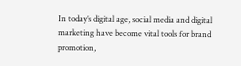In today’s digital age, social media and digital marketing have become vital tools for brand promotion,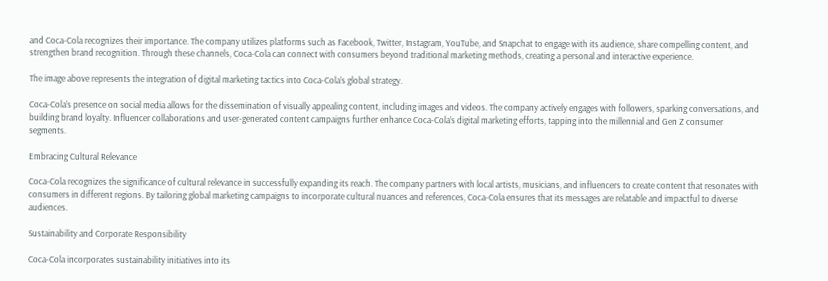and Coca-Cola recognizes their importance. The company utilizes platforms such as Facebook, Twitter, Instagram, YouTube, and Snapchat to engage with its audience, share compelling content, and strengthen brand recognition. Through these channels, Coca-Cola can connect with consumers beyond traditional marketing methods, creating a personal and interactive experience.

The image above represents the integration of digital marketing tactics into Coca-Cola’s global strategy.

Coca-Cola’s presence on social media allows for the dissemination of visually appealing content, including images and videos. The company actively engages with followers, sparking conversations, and building brand loyalty. Influencer collaborations and user-generated content campaigns further enhance Coca-Cola’s digital marketing efforts, tapping into the millennial and Gen Z consumer segments.

Embracing Cultural Relevance

Coca-Cola recognizes the significance of cultural relevance in successfully expanding its reach. The company partners with local artists, musicians, and influencers to create content that resonates with consumers in different regions. By tailoring global marketing campaigns to incorporate cultural nuances and references, Coca-Cola ensures that its messages are relatable and impactful to diverse audiences.

Sustainability and Corporate Responsibility

Coca-Cola incorporates sustainability initiatives into its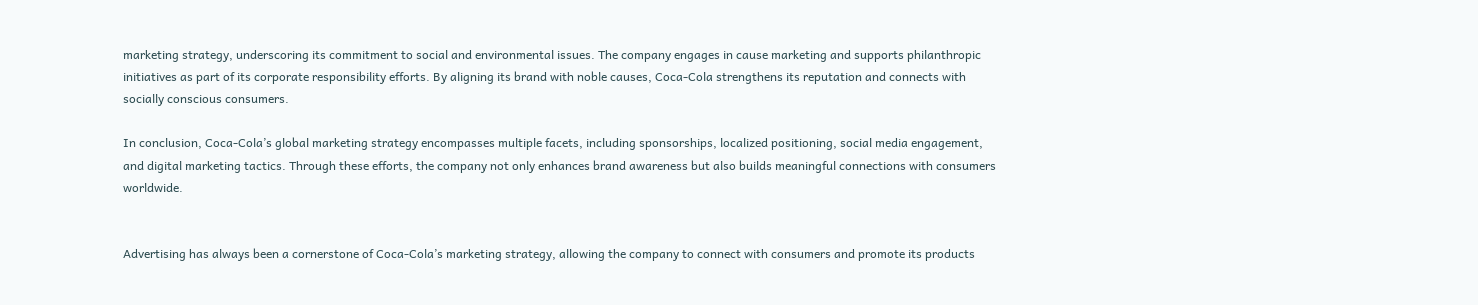marketing strategy, underscoring its commitment to social and environmental issues. The company engages in cause marketing and supports philanthropic initiatives as part of its corporate responsibility efforts. By aligning its brand with noble causes, Coca-Cola strengthens its reputation and connects with socially conscious consumers.

In conclusion, Coca-Cola’s global marketing strategy encompasses multiple facets, including sponsorships, localized positioning, social media engagement, and digital marketing tactics. Through these efforts, the company not only enhances brand awareness but also builds meaningful connections with consumers worldwide.


Advertising has always been a cornerstone of Coca-Cola’s marketing strategy, allowing the company to connect with consumers and promote its products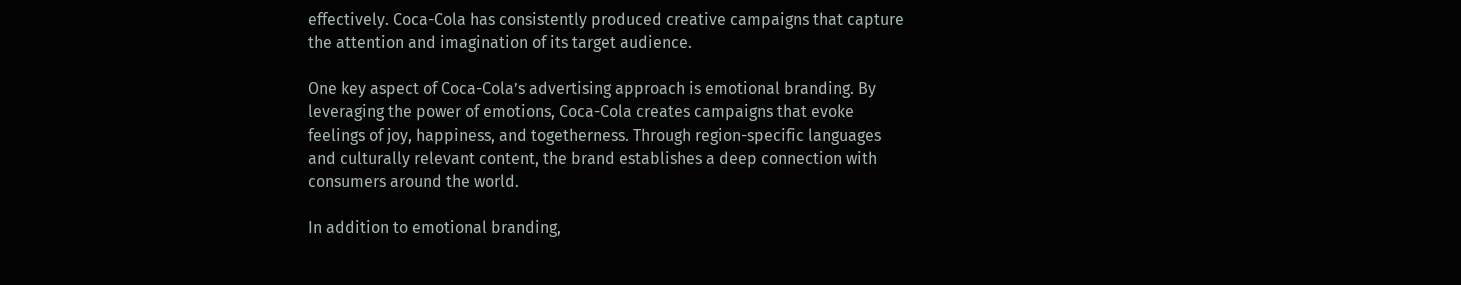effectively. Coca-Cola has consistently produced creative campaigns that capture the attention and imagination of its target audience.

One key aspect of Coca-Cola’s advertising approach is emotional branding. By leveraging the power of emotions, Coca-Cola creates campaigns that evoke feelings of joy, happiness, and togetherness. Through region-specific languages and culturally relevant content, the brand establishes a deep connection with consumers around the world.

In addition to emotional branding,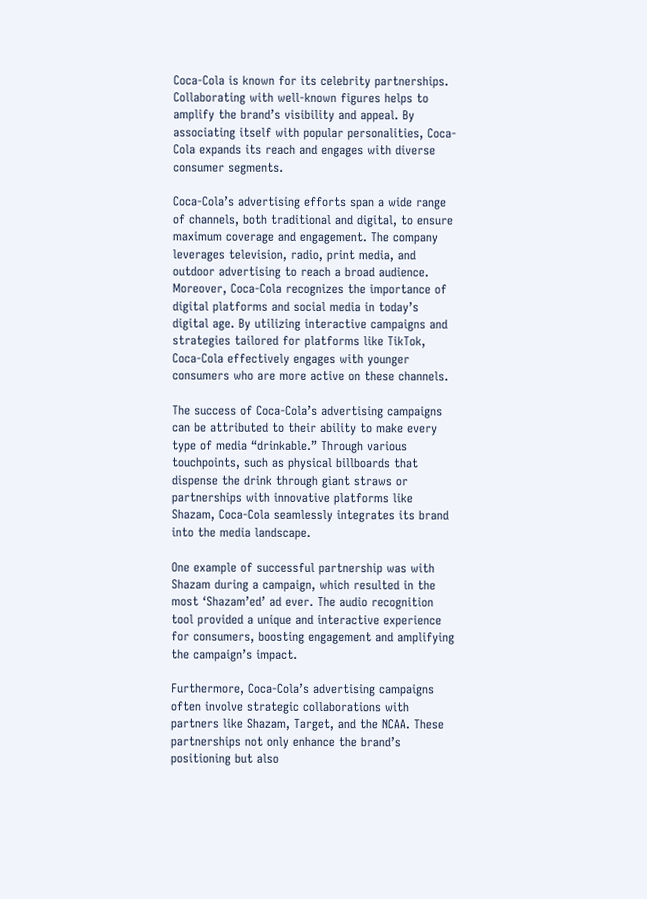Coca-Cola is known for its celebrity partnerships. Collaborating with well-known figures helps to amplify the brand’s visibility and appeal. By associating itself with popular personalities, Coca-Cola expands its reach and engages with diverse consumer segments.

Coca-Cola’s advertising efforts span a wide range of channels, both traditional and digital, to ensure maximum coverage and engagement. The company leverages television, radio, print media, and outdoor advertising to reach a broad audience. Moreover, Coca-Cola recognizes the importance of digital platforms and social media in today’s digital age. By utilizing interactive campaigns and strategies tailored for platforms like TikTok, Coca-Cola effectively engages with younger consumers who are more active on these channels.

The success of Coca-Cola’s advertising campaigns can be attributed to their ability to make every type of media “drinkable.” Through various touchpoints, such as physical billboards that dispense the drink through giant straws or partnerships with innovative platforms like Shazam, Coca-Cola seamlessly integrates its brand into the media landscape.

One example of successful partnership was with Shazam during a campaign, which resulted in the most ‘Shazam’ed’ ad ever. The audio recognition tool provided a unique and interactive experience for consumers, boosting engagement and amplifying the campaign’s impact.

Furthermore, Coca-Cola’s advertising campaigns often involve strategic collaborations with partners like Shazam, Target, and the NCAA. These partnerships not only enhance the brand’s positioning but also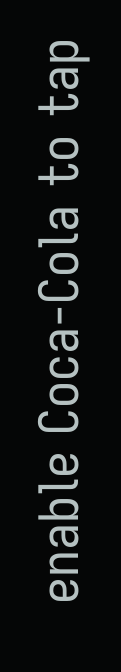enable Coca-Cola to tap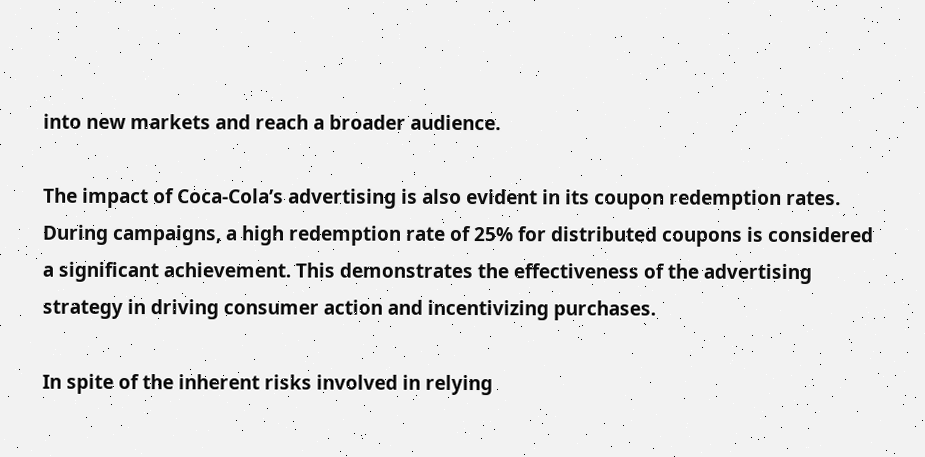into new markets and reach a broader audience.

The impact of Coca-Cola’s advertising is also evident in its coupon redemption rates. During campaigns, a high redemption rate of 25% for distributed coupons is considered a significant achievement. This demonstrates the effectiveness of the advertising strategy in driving consumer action and incentivizing purchases.

In spite of the inherent risks involved in relying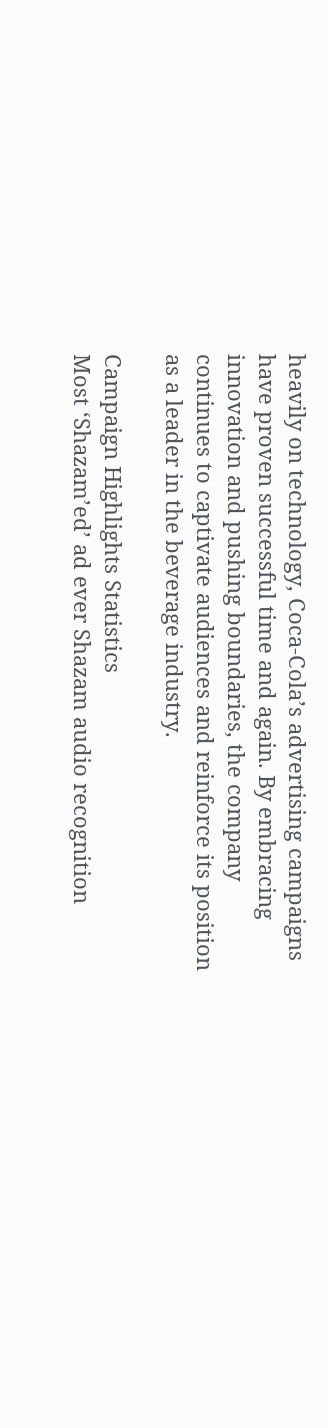heavily on technology, Coca-Cola’s advertising campaigns have proven successful time and again. By embracing innovation and pushing boundaries, the company continues to captivate audiences and reinforce its position as a leader in the beverage industry.

Campaign Highlights Statistics
Most ‘Shazam’ed’ ad ever Shazam audio recognition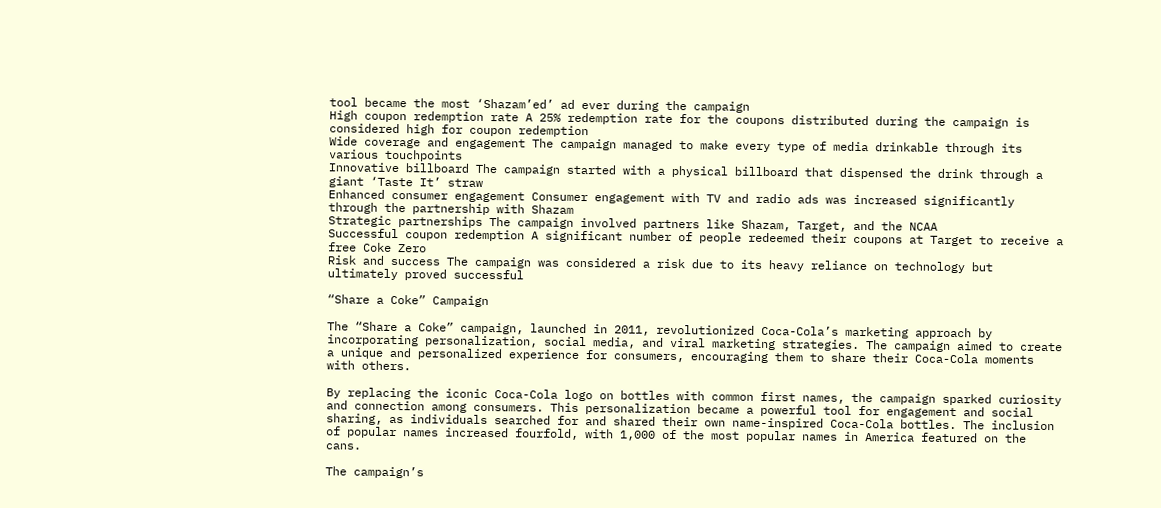tool became the most ‘Shazam’ed’ ad ever during the campaign
High coupon redemption rate A 25% redemption rate for the coupons distributed during the campaign is considered high for coupon redemption
Wide coverage and engagement The campaign managed to make every type of media drinkable through its various touchpoints
Innovative billboard The campaign started with a physical billboard that dispensed the drink through a giant ‘Taste It’ straw
Enhanced consumer engagement Consumer engagement with TV and radio ads was increased significantly through the partnership with Shazam
Strategic partnerships The campaign involved partners like Shazam, Target, and the NCAA
Successful coupon redemption A significant number of people redeemed their coupons at Target to receive a free Coke Zero
Risk and success The campaign was considered a risk due to its heavy reliance on technology but ultimately proved successful

“Share a Coke” Campaign

The “Share a Coke” campaign, launched in 2011, revolutionized Coca-Cola’s marketing approach by incorporating personalization, social media, and viral marketing strategies. The campaign aimed to create a unique and personalized experience for consumers, encouraging them to share their Coca-Cola moments with others.

By replacing the iconic Coca-Cola logo on bottles with common first names, the campaign sparked curiosity and connection among consumers. This personalization became a powerful tool for engagement and social sharing, as individuals searched for and shared their own name-inspired Coca-Cola bottles. The inclusion of popular names increased fourfold, with 1,000 of the most popular names in America featured on the cans.

The campaign’s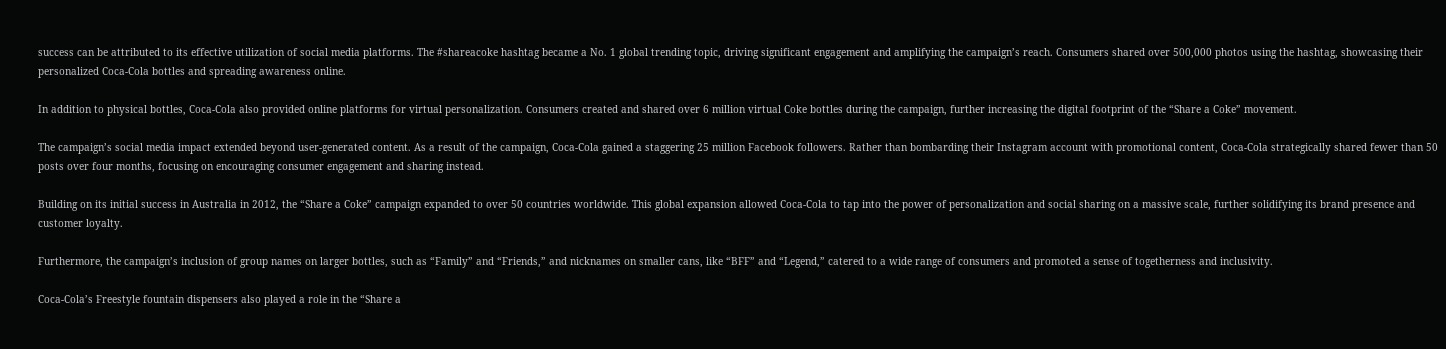success can be attributed to its effective utilization of social media platforms. The #shareacoke hashtag became a No. 1 global trending topic, driving significant engagement and amplifying the campaign’s reach. Consumers shared over 500,000 photos using the hashtag, showcasing their personalized Coca-Cola bottles and spreading awareness online.

In addition to physical bottles, Coca-Cola also provided online platforms for virtual personalization. Consumers created and shared over 6 million virtual Coke bottles during the campaign, further increasing the digital footprint of the “Share a Coke” movement.

The campaign’s social media impact extended beyond user-generated content. As a result of the campaign, Coca-Cola gained a staggering 25 million Facebook followers. Rather than bombarding their Instagram account with promotional content, Coca-Cola strategically shared fewer than 50 posts over four months, focusing on encouraging consumer engagement and sharing instead.

Building on its initial success in Australia in 2012, the “Share a Coke” campaign expanded to over 50 countries worldwide. This global expansion allowed Coca-Cola to tap into the power of personalization and social sharing on a massive scale, further solidifying its brand presence and customer loyalty.

Furthermore, the campaign’s inclusion of group names on larger bottles, such as “Family” and “Friends,” and nicknames on smaller cans, like “BFF” and “Legend,” catered to a wide range of consumers and promoted a sense of togetherness and inclusivity.

Coca-Cola’s Freestyle fountain dispensers also played a role in the “Share a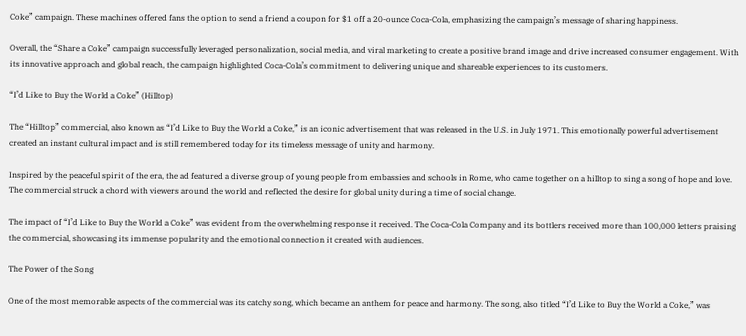Coke” campaign. These machines offered fans the option to send a friend a coupon for $1 off a 20-ounce Coca-Cola, emphasizing the campaign’s message of sharing happiness.

Overall, the “Share a Coke” campaign successfully leveraged personalization, social media, and viral marketing to create a positive brand image and drive increased consumer engagement. With its innovative approach and global reach, the campaign highlighted Coca-Cola’s commitment to delivering unique and shareable experiences to its customers.

“I’d Like to Buy the World a Coke” (Hilltop)

The “Hilltop” commercial, also known as “I’d Like to Buy the World a Coke,” is an iconic advertisement that was released in the U.S. in July 1971. This emotionally powerful advertisement created an instant cultural impact and is still remembered today for its timeless message of unity and harmony.

Inspired by the peaceful spirit of the era, the ad featured a diverse group of young people from embassies and schools in Rome, who came together on a hilltop to sing a song of hope and love. The commercial struck a chord with viewers around the world and reflected the desire for global unity during a time of social change.

The impact of “I’d Like to Buy the World a Coke” was evident from the overwhelming response it received. The Coca-Cola Company and its bottlers received more than 100,000 letters praising the commercial, showcasing its immense popularity and the emotional connection it created with audiences.

The Power of the Song

One of the most memorable aspects of the commercial was its catchy song, which became an anthem for peace and harmony. The song, also titled “I’d Like to Buy the World a Coke,” was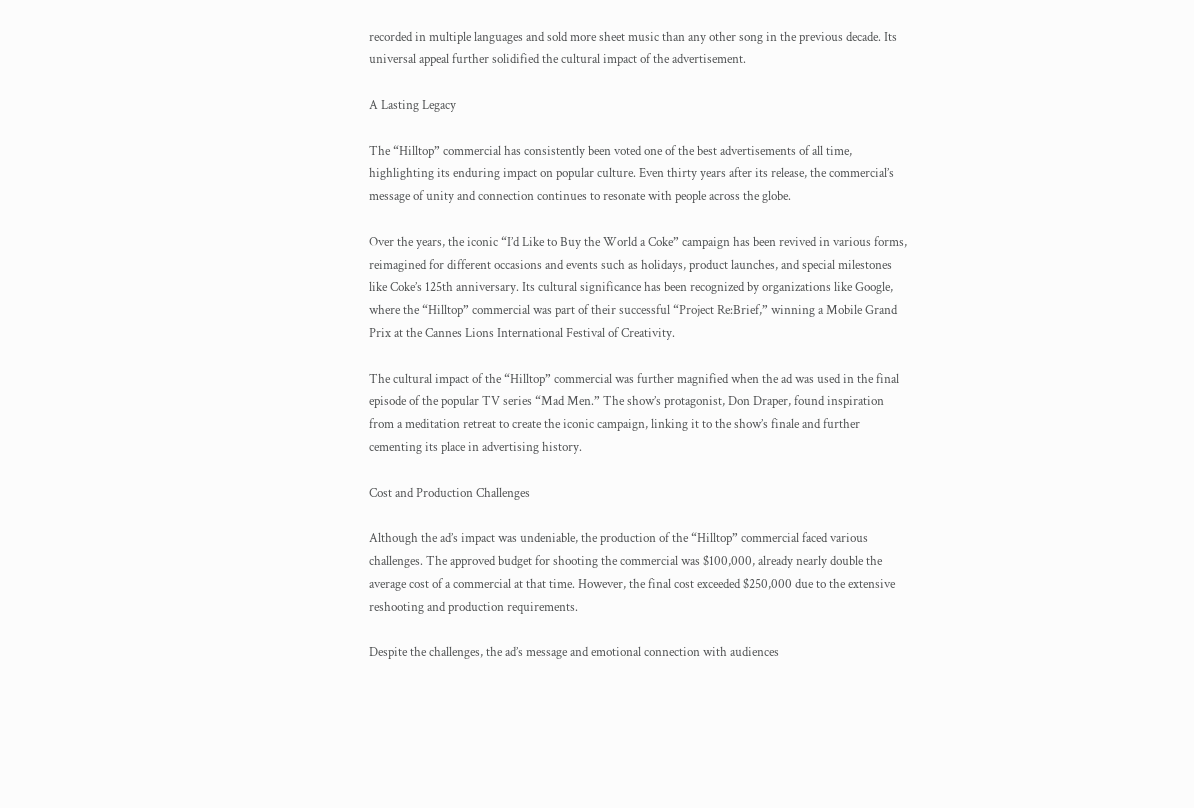recorded in multiple languages and sold more sheet music than any other song in the previous decade. Its universal appeal further solidified the cultural impact of the advertisement.

A Lasting Legacy

The “Hilltop” commercial has consistently been voted one of the best advertisements of all time, highlighting its enduring impact on popular culture. Even thirty years after its release, the commercial’s message of unity and connection continues to resonate with people across the globe.

Over the years, the iconic “I’d Like to Buy the World a Coke” campaign has been revived in various forms, reimagined for different occasions and events such as holidays, product launches, and special milestones like Coke’s 125th anniversary. Its cultural significance has been recognized by organizations like Google, where the “Hilltop” commercial was part of their successful “Project Re:Brief,” winning a Mobile Grand Prix at the Cannes Lions International Festival of Creativity.

The cultural impact of the “Hilltop” commercial was further magnified when the ad was used in the final episode of the popular TV series “Mad Men.” The show’s protagonist, Don Draper, found inspiration from a meditation retreat to create the iconic campaign, linking it to the show’s finale and further cementing its place in advertising history.

Cost and Production Challenges

Although the ad’s impact was undeniable, the production of the “Hilltop” commercial faced various challenges. The approved budget for shooting the commercial was $100,000, already nearly double the average cost of a commercial at that time. However, the final cost exceeded $250,000 due to the extensive reshooting and production requirements.

Despite the challenges, the ad’s message and emotional connection with audiences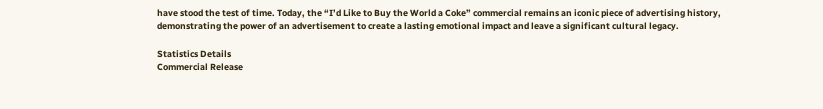have stood the test of time. Today, the “I’d Like to Buy the World a Coke” commercial remains an iconic piece of advertising history, demonstrating the power of an advertisement to create a lasting emotional impact and leave a significant cultural legacy.

Statistics Details
Commercial Release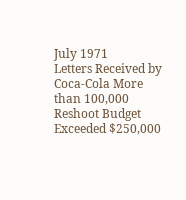July 1971
Letters Received by Coca-Cola More than 100,000
Reshoot Budget Exceeded $250,000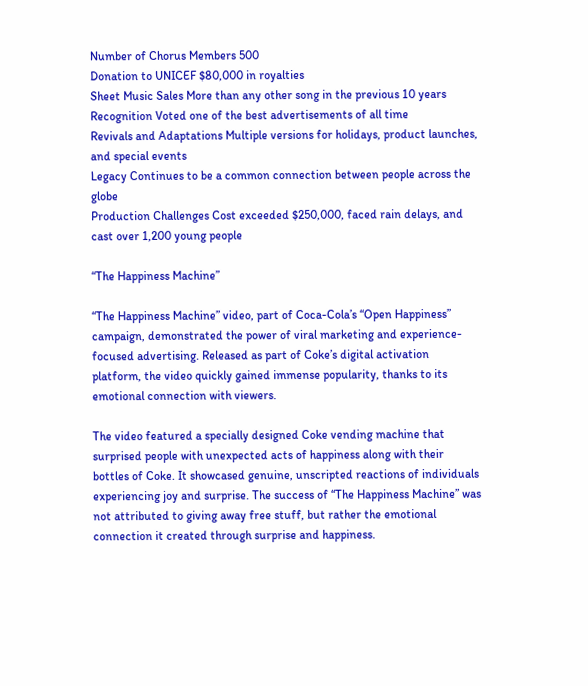Number of Chorus Members 500
Donation to UNICEF $80,000 in royalties
Sheet Music Sales More than any other song in the previous 10 years
Recognition Voted one of the best advertisements of all time
Revivals and Adaptations Multiple versions for holidays, product launches, and special events
Legacy Continues to be a common connection between people across the globe
Production Challenges Cost exceeded $250,000, faced rain delays, and cast over 1,200 young people

“The Happiness Machine”

“The Happiness Machine” video, part of Coca-Cola’s “Open Happiness” campaign, demonstrated the power of viral marketing and experience-focused advertising. Released as part of Coke’s digital activation platform, the video quickly gained immense popularity, thanks to its emotional connection with viewers.

The video featured a specially designed Coke vending machine that surprised people with unexpected acts of happiness along with their bottles of Coke. It showcased genuine, unscripted reactions of individuals experiencing joy and surprise. The success of “The Happiness Machine” was not attributed to giving away free stuff, but rather the emotional connection it created through surprise and happiness.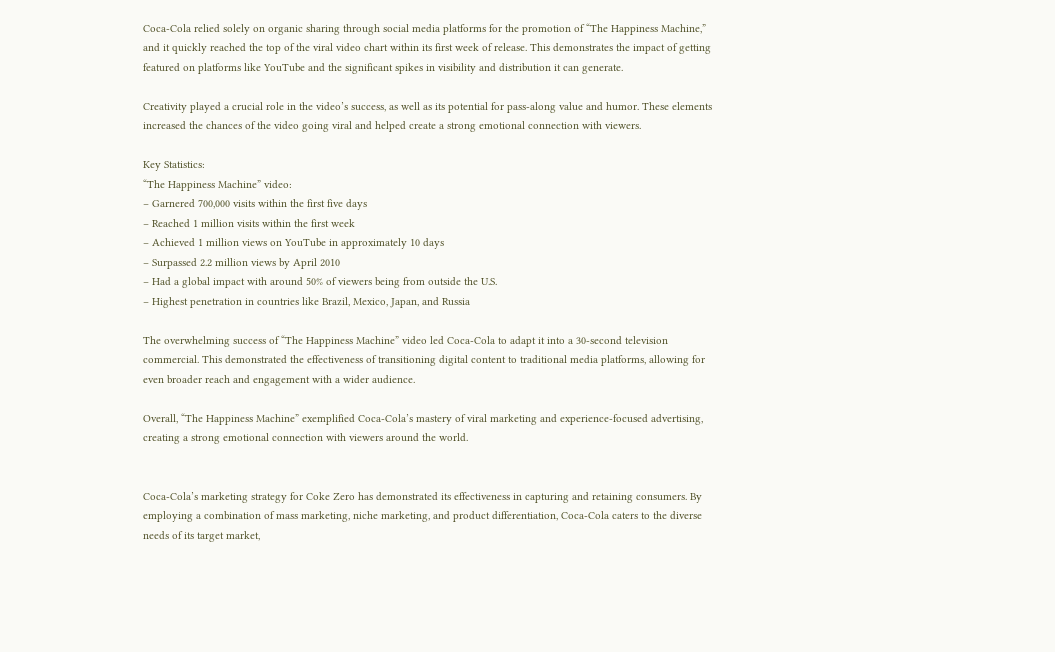Coca-Cola relied solely on organic sharing through social media platforms for the promotion of “The Happiness Machine,” and it quickly reached the top of the viral video chart within its first week of release. This demonstrates the impact of getting featured on platforms like YouTube and the significant spikes in visibility and distribution it can generate.

Creativity played a crucial role in the video’s success, as well as its potential for pass-along value and humor. These elements increased the chances of the video going viral and helped create a strong emotional connection with viewers.

Key Statistics:
“The Happiness Machine” video:
– Garnered 700,000 visits within the first five days
– Reached 1 million visits within the first week
– Achieved 1 million views on YouTube in approximately 10 days
– Surpassed 2.2 million views by April 2010
– Had a global impact with around 50% of viewers being from outside the U.S.
– Highest penetration in countries like Brazil, Mexico, Japan, and Russia

The overwhelming success of “The Happiness Machine” video led Coca-Cola to adapt it into a 30-second television commercial. This demonstrated the effectiveness of transitioning digital content to traditional media platforms, allowing for even broader reach and engagement with a wider audience.

Overall, “The Happiness Machine” exemplified Coca-Cola’s mastery of viral marketing and experience-focused advertising, creating a strong emotional connection with viewers around the world.


Coca-Cola’s marketing strategy for Coke Zero has demonstrated its effectiveness in capturing and retaining consumers. By employing a combination of mass marketing, niche marketing, and product differentiation, Coca-Cola caters to the diverse needs of its target market,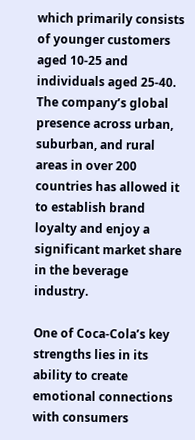which primarily consists of younger customers aged 10-25 and individuals aged 25-40. The company’s global presence across urban, suburban, and rural areas in over 200 countries has allowed it to establish brand loyalty and enjoy a significant market share in the beverage industry.

One of Coca-Cola’s key strengths lies in its ability to create emotional connections with consumers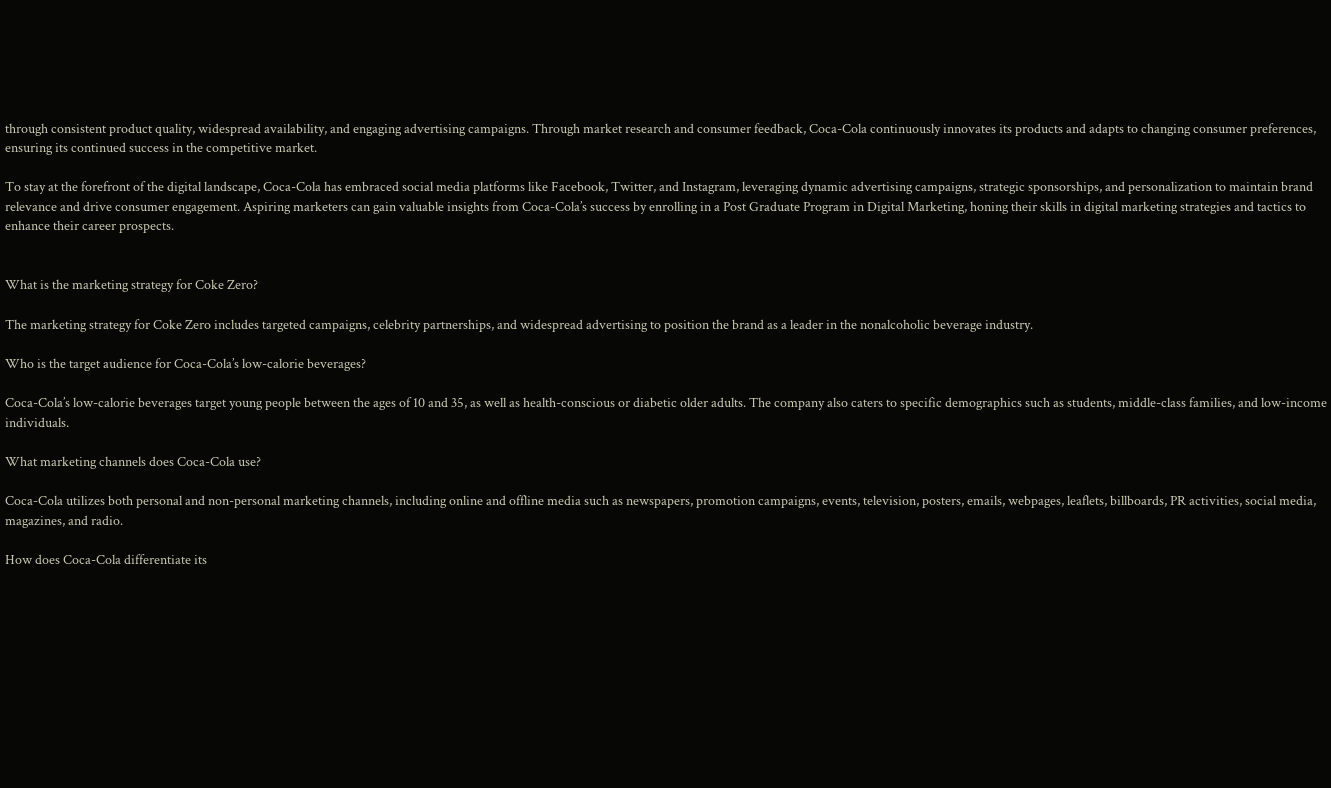through consistent product quality, widespread availability, and engaging advertising campaigns. Through market research and consumer feedback, Coca-Cola continuously innovates its products and adapts to changing consumer preferences, ensuring its continued success in the competitive market.

To stay at the forefront of the digital landscape, Coca-Cola has embraced social media platforms like Facebook, Twitter, and Instagram, leveraging dynamic advertising campaigns, strategic sponsorships, and personalization to maintain brand relevance and drive consumer engagement. Aspiring marketers can gain valuable insights from Coca-Cola’s success by enrolling in a Post Graduate Program in Digital Marketing, honing their skills in digital marketing strategies and tactics to enhance their career prospects.


What is the marketing strategy for Coke Zero?

The marketing strategy for Coke Zero includes targeted campaigns, celebrity partnerships, and widespread advertising to position the brand as a leader in the nonalcoholic beverage industry.

Who is the target audience for Coca-Cola’s low-calorie beverages?

Coca-Cola’s low-calorie beverages target young people between the ages of 10 and 35, as well as health-conscious or diabetic older adults. The company also caters to specific demographics such as students, middle-class families, and low-income individuals.

What marketing channels does Coca-Cola use?

Coca-Cola utilizes both personal and non-personal marketing channels, including online and offline media such as newspapers, promotion campaigns, events, television, posters, emails, webpages, leaflets, billboards, PR activities, social media, magazines, and radio.

How does Coca-Cola differentiate its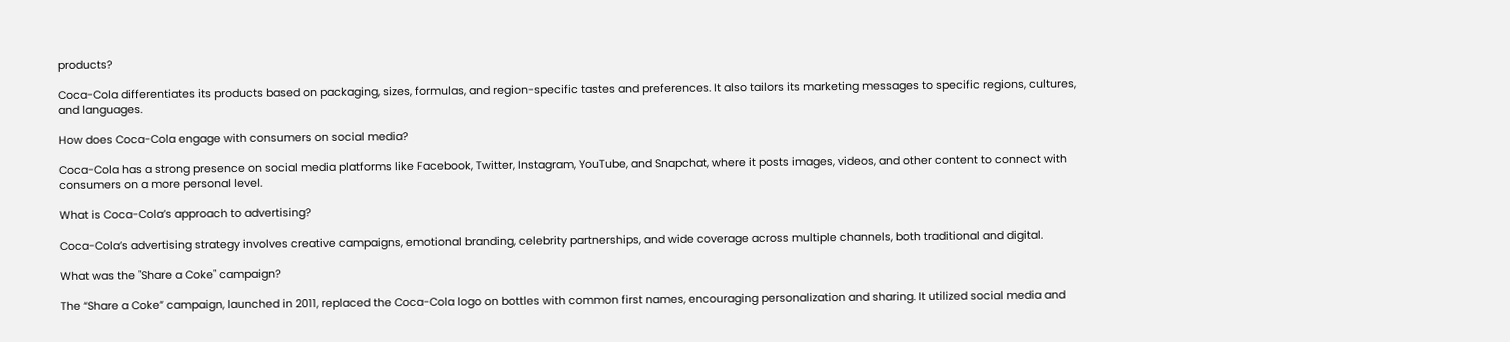products?

Coca-Cola differentiates its products based on packaging, sizes, formulas, and region-specific tastes and preferences. It also tailors its marketing messages to specific regions, cultures, and languages.

How does Coca-Cola engage with consumers on social media?

Coca-Cola has a strong presence on social media platforms like Facebook, Twitter, Instagram, YouTube, and Snapchat, where it posts images, videos, and other content to connect with consumers on a more personal level.

What is Coca-Cola’s approach to advertising?

Coca-Cola’s advertising strategy involves creative campaigns, emotional branding, celebrity partnerships, and wide coverage across multiple channels, both traditional and digital.

What was the "Share a Coke" campaign?

The “Share a Coke” campaign, launched in 2011, replaced the Coca-Cola logo on bottles with common first names, encouraging personalization and sharing. It utilized social media and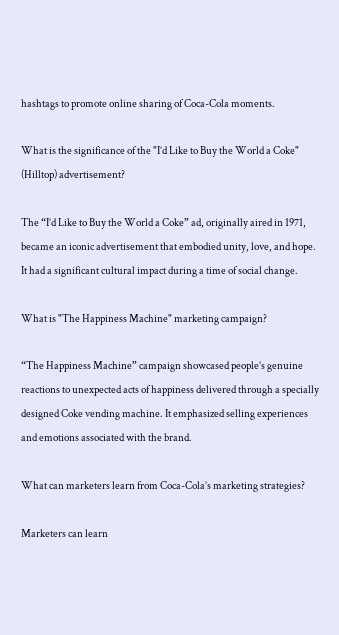hashtags to promote online sharing of Coca-Cola moments.

What is the significance of the "I’d Like to Buy the World a Coke" (Hilltop) advertisement?

The “I’d Like to Buy the World a Coke” ad, originally aired in 1971, became an iconic advertisement that embodied unity, love, and hope. It had a significant cultural impact during a time of social change.

What is "The Happiness Machine" marketing campaign?

“The Happiness Machine” campaign showcased people’s genuine reactions to unexpected acts of happiness delivered through a specially designed Coke vending machine. It emphasized selling experiences and emotions associated with the brand.

What can marketers learn from Coca-Cola’s marketing strategies?

Marketers can learn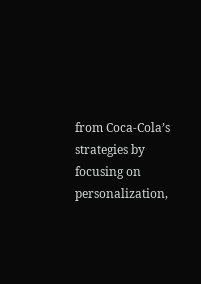from Coca-Cola’s strategies by focusing on personalization,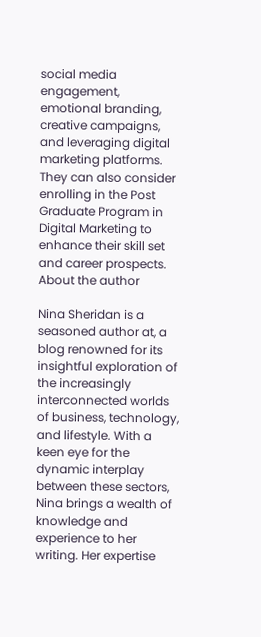social media engagement, emotional branding, creative campaigns, and leveraging digital marketing platforms. They can also consider enrolling in the Post Graduate Program in Digital Marketing to enhance their skill set and career prospects.
About the author

Nina Sheridan is a seasoned author at, a blog renowned for its insightful exploration of the increasingly interconnected worlds of business, technology, and lifestyle. With a keen eye for the dynamic interplay between these sectors, Nina brings a wealth of knowledge and experience to her writing. Her expertise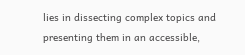lies in dissecting complex topics and presenting them in an accessible,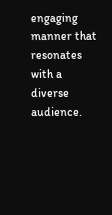engaging manner that resonates with a diverse audience.